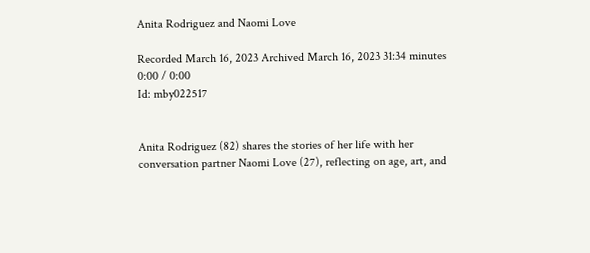Anita Rodriguez and Naomi Love

Recorded March 16, 2023 Archived March 16, 2023 31:34 minutes
0:00 / 0:00
Id: mby022517


Anita Rodriguez (82) shares the stories of her life with her conversation partner Naomi Love (27), reflecting on age, art, and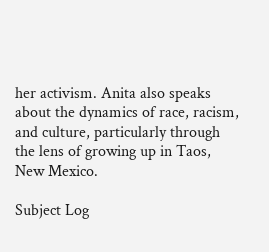her activism. Anita also speaks about the dynamics of race, racism, and culture, particularly through the lens of growing up in Taos, New Mexico.

Subject Log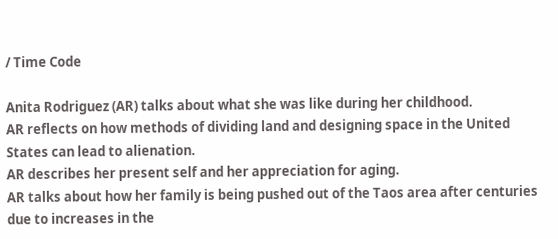/ Time Code

Anita Rodriguez (AR) talks about what she was like during her childhood.
AR reflects on how methods of dividing land and designing space in the United States can lead to alienation.
AR describes her present self and her appreciation for aging.
AR talks about how her family is being pushed out of the Taos area after centuries due to increases in the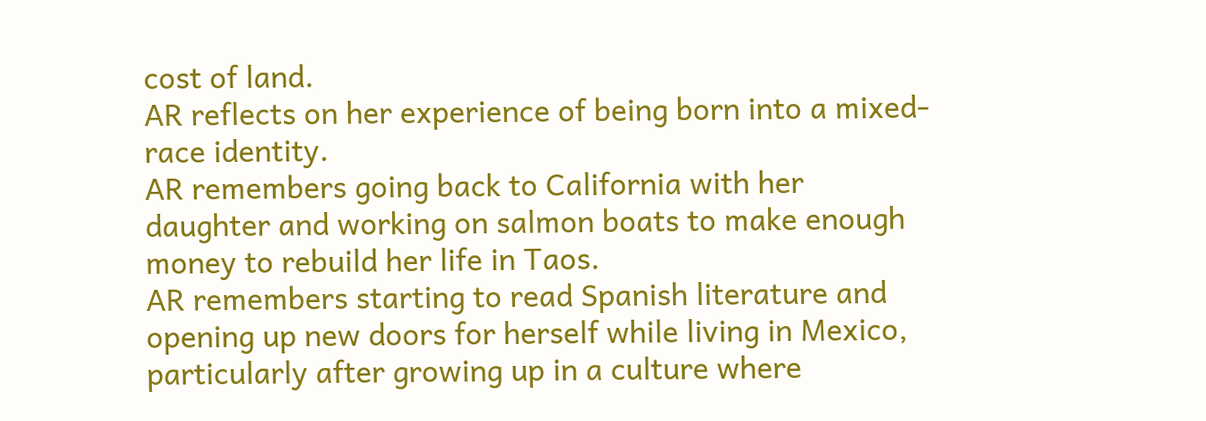cost of land.
AR reflects on her experience of being born into a mixed-race identity.
AR remembers going back to California with her daughter and working on salmon boats to make enough money to rebuild her life in Taos.
AR remembers starting to read Spanish literature and opening up new doors for herself while living in Mexico, particularly after growing up in a culture where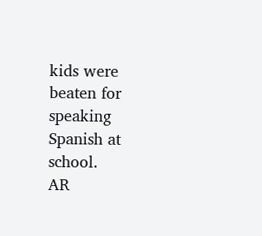kids were beaten for speaking Spanish at school.
AR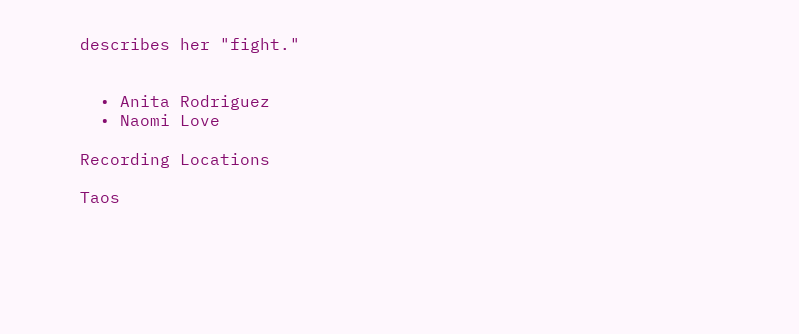describes her "fight."


  • Anita Rodriguez
  • Naomi Love

Recording Locations

Taos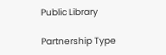Public Library

Partnership Type